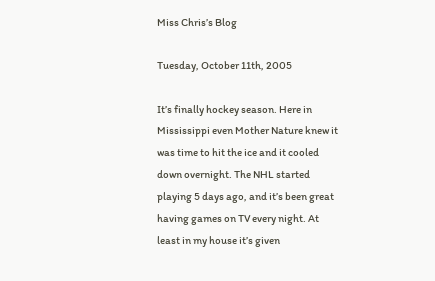Miss Chris’s Blog

Tuesday, October 11th, 2005

It’s finally hockey season. Here in Mississippi even Mother Nature knew it was time to hit the ice and it cooled down overnight. The NHL started playing 5 days ago, and it’s been great having games on TV every night. At least in my house it’s given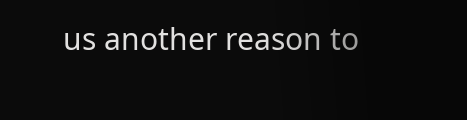us another reason to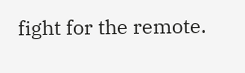fight for the remote.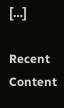[…]

Recent Content